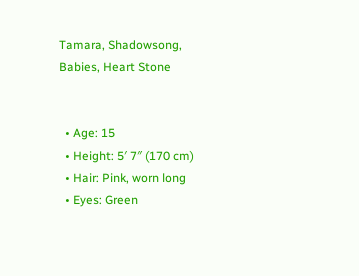Tamara, Shadowsong, Babies, Heart Stone


  • Age: 15
  • Height: 5′ 7″ (170 cm)
  • Hair: Pink, worn long
  • Eyes: Green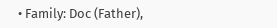• Family: Doc (Father),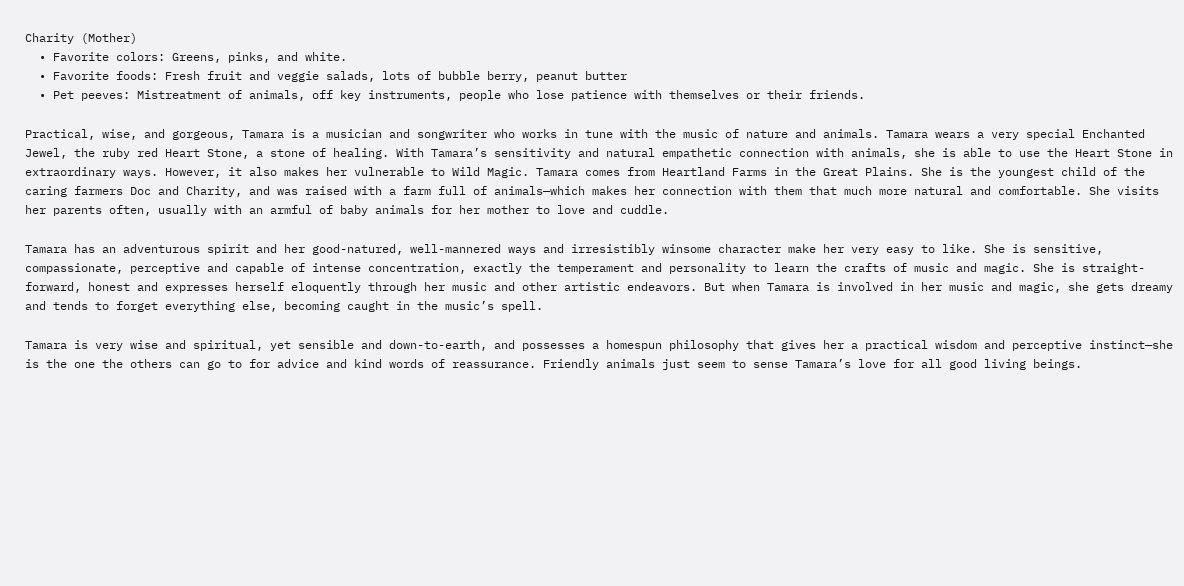Charity (Mother)
  • Favorite colors: Greens, pinks, and white.
  • Favorite foods: Fresh fruit and veggie salads, lots of bubble berry, peanut butter
  • Pet peeves: Mistreatment of animals, off key instruments, people who lose patience with themselves or their friends.

Practical, wise, and gorgeous, Tamara is a musician and songwriter who works in tune with the music of nature and animals. Tamara wears a very special Enchanted Jewel, the ruby red Heart Stone, a stone of healing. With Tamara’s sensitivity and natural empathetic connection with animals, she is able to use the Heart Stone in extraordinary ways. However, it also makes her vulnerable to Wild Magic. Tamara comes from Heartland Farms in the Great Plains. She is the youngest child of the caring farmers Doc and Charity, and was raised with a farm full of animals—which makes her connection with them that much more natural and comfortable. She visits her parents often, usually with an armful of baby animals for her mother to love and cuddle.

Tamara has an adventurous spirit and her good-natured, well-mannered ways and irresistibly winsome character make her very easy to like. She is sensitive, compassionate, perceptive and capable of intense concentration, exactly the temperament and personality to learn the crafts of music and magic. She is straight-forward, honest and expresses herself eloquently through her music and other artistic endeavors. But when Tamara is involved in her music and magic, she gets dreamy and tends to forget everything else, becoming caught in the music’s spell.

Tamara is very wise and spiritual, yet sensible and down-to-earth, and possesses a homespun philosophy that gives her a practical wisdom and perceptive instinct—she is the one the others can go to for advice and kind words of reassurance. Friendly animals just seem to sense Tamara’s love for all good living beings.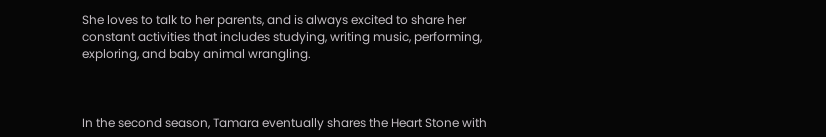She loves to talk to her parents, and is always excited to share her constant activities that includes studying, writing music, performing, exploring, and baby animal wrangling.



In the second season, Tamara eventually shares the Heart Stone with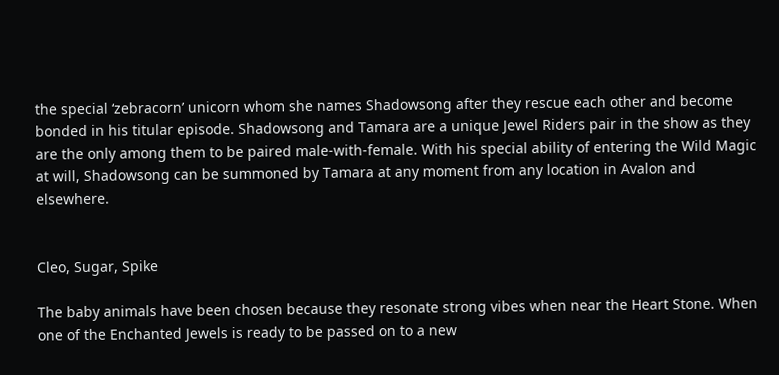the special ‘zebracorn’ unicorn whom she names Shadowsong after they rescue each other and become bonded in his titular episode. Shadowsong and Tamara are a unique Jewel Riders pair in the show as they are the only among them to be paired male-with-female. With his special ability of entering the Wild Magic at will, Shadowsong can be summoned by Tamara at any moment from any location in Avalon and elsewhere.


Cleo, Sugar, Spike

The baby animals have been chosen because they resonate strong vibes when near the Heart Stone. When one of the Enchanted Jewels is ready to be passed on to a new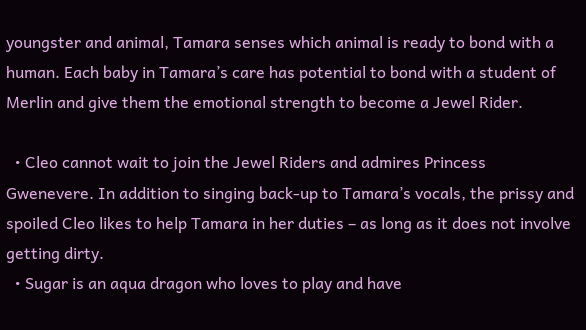youngster and animal, Tamara senses which animal is ready to bond with a human. Each baby in Tamara’s care has potential to bond with a student of Merlin and give them the emotional strength to become a Jewel Rider.

  • Cleo cannot wait to join the Jewel Riders and admires Princess Gwenevere. In addition to singing back-up to Tamara’s vocals, the prissy and spoiled Cleo likes to help Tamara in her duties – as long as it does not involve getting dirty.
  • Sugar is an aqua dragon who loves to play and have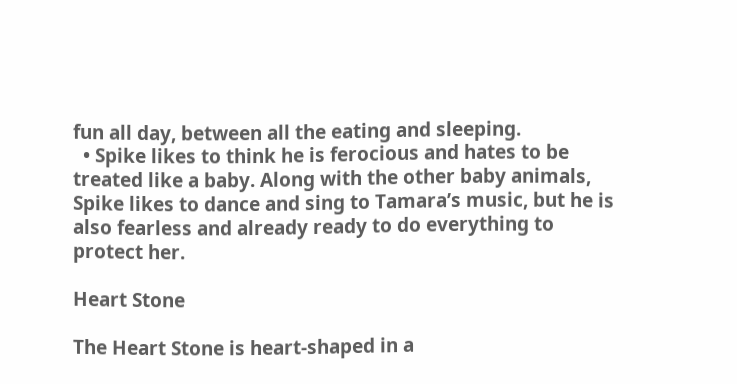fun all day, between all the eating and sleeping.
  • Spike likes to think he is ferocious and hates to be treated like a baby. Along with the other baby animals, Spike likes to dance and sing to Tamara’s music, but he is also fearless and already ready to do everything to protect her.

Heart Stone

The Heart Stone is heart-shaped in a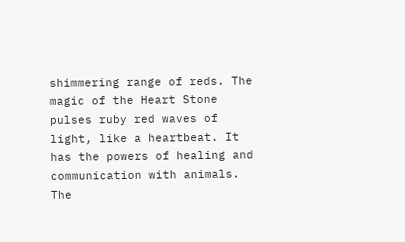shimmering range of reds. The magic of the Heart Stone pulses ruby red waves of light, like a heartbeat. It has the powers of healing and communication with animals. The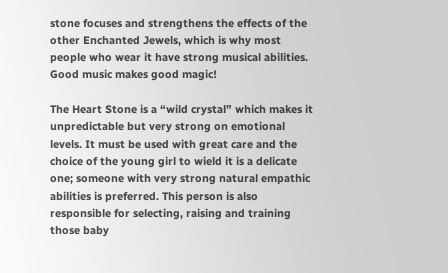stone focuses and strengthens the effects of the other Enchanted Jewels, which is why most people who wear it have strong musical abilities. Good music makes good magic!

The Heart Stone is a “wild crystal” which makes it unpredictable but very strong on emotional levels. It must be used with great care and the choice of the young girl to wield it is a delicate one; someone with very strong natural empathic abilities is preferred. This person is also responsible for selecting, raising and training those baby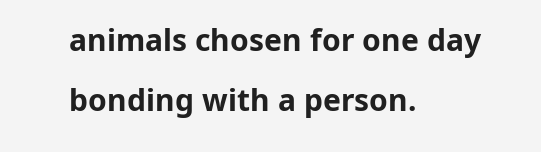animals chosen for one day bonding with a person.